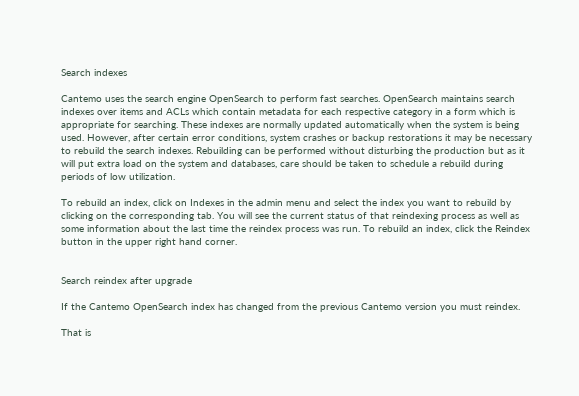Search indexes

Cantemo uses the search engine OpenSearch to perform fast searches. OpenSearch maintains search indexes over items and ACLs which contain metadata for each respective category in a form which is appropriate for searching. These indexes are normally updated automatically when the system is being used. However, after certain error conditions, system crashes or backup restorations it may be necessary to rebuild the search indexes. Rebuilding can be performed without disturbing the production but as it will put extra load on the system and databases, care should be taken to schedule a rebuild during periods of low utilization.

To rebuild an index, click on Indexes in the admin menu and select the index you want to rebuild by clicking on the corresponding tab. You will see the current status of that reindexing process as well as some information about the last time the reindex process was run. To rebuild an index, click the Reindex button in the upper right hand corner.


Search reindex after upgrade

If the Cantemo OpenSearch index has changed from the previous Cantemo version you must reindex.

That is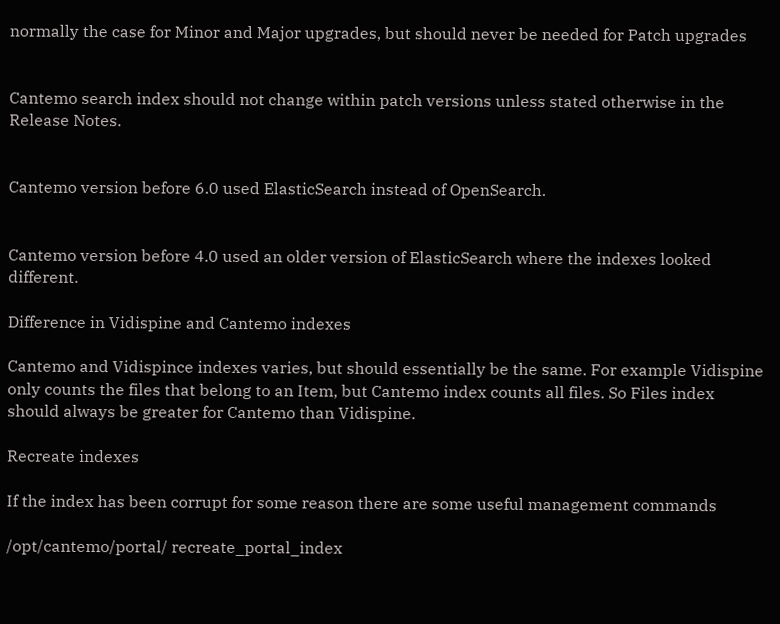normally the case for Minor and Major upgrades, but should never be needed for Patch upgrades


Cantemo search index should not change within patch versions unless stated otherwise in the Release Notes.


Cantemo version before 6.0 used ElasticSearch instead of OpenSearch.


Cantemo version before 4.0 used an older version of ElasticSearch where the indexes looked different.

Difference in Vidispine and Cantemo indexes

Cantemo and Vidispince indexes varies, but should essentially be the same. For example Vidispine only counts the files that belong to an Item, but Cantemo index counts all files. So Files index should always be greater for Cantemo than Vidispine.

Recreate indexes

If the index has been corrupt for some reason there are some useful management commands

/opt/cantemo/portal/ recreate_portal_index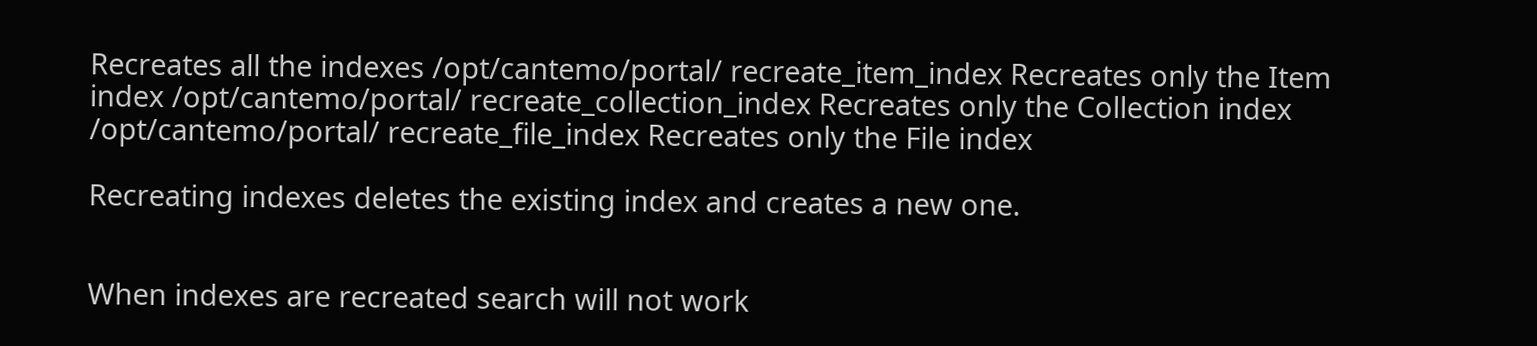Recreates all the indexes /opt/cantemo/portal/ recreate_item_index Recreates only the Item index /opt/cantemo/portal/ recreate_collection_index Recreates only the Collection index /opt/cantemo/portal/ recreate_file_index Recreates only the File index

Recreating indexes deletes the existing index and creates a new one.


When indexes are recreated search will not work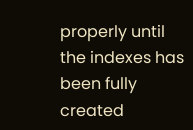properly until the indexes has been fully created